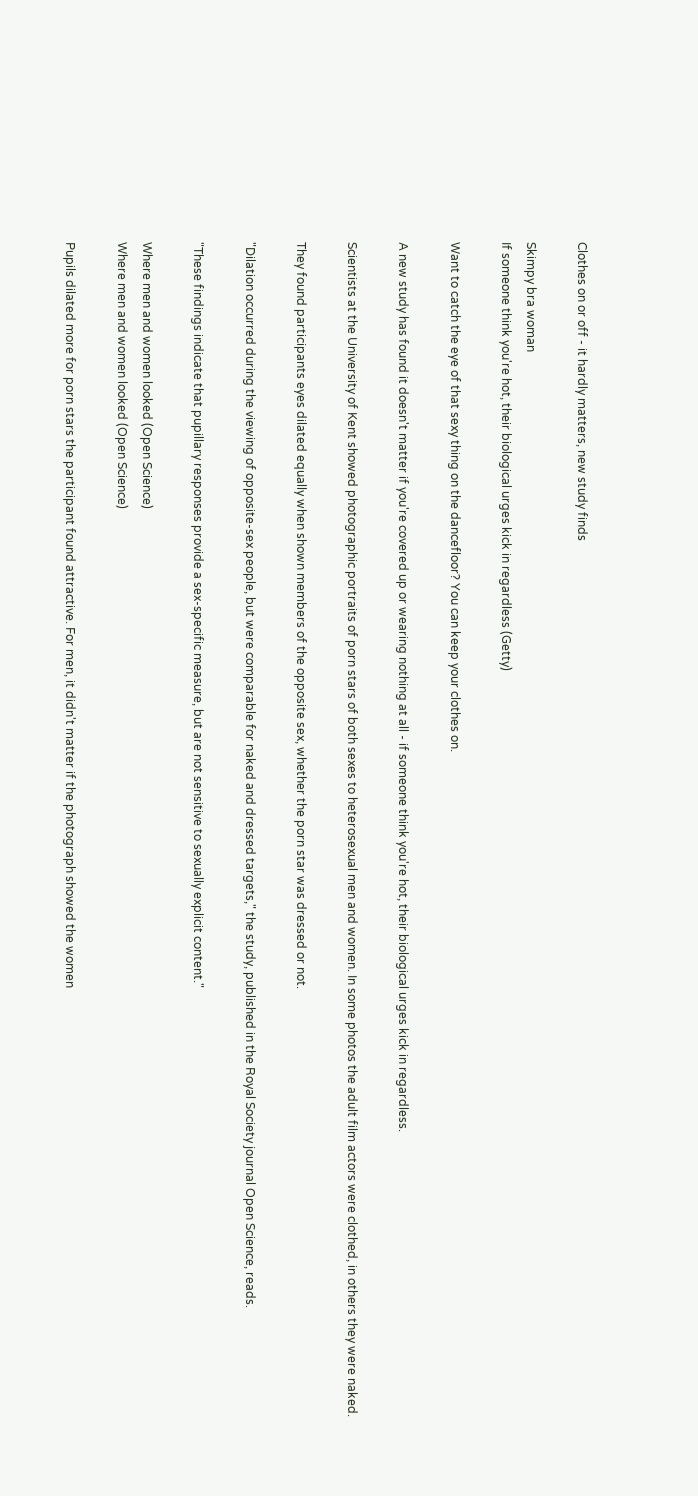Clothes on or off - it hardly matters, new study finds

Skimpy bra woman
If someone think you're hot, their biological urges kick in regardless (Getty)

Want to catch the eye of that sexy thing on the dancefloor? You can keep your clothes on.

A new study has found it doesn't matter if you're covered up or wearing nothing at all - if someone think you're hot, their biological urges kick in regardless.

Scientists at the University of Kent showed photographic portraits of porn stars of both sexes to heterosexual men and women. In some photos the adult film actors were clothed, in others they were naked.

They found participants eyes dilated equally when shown members of the opposite sex, whether the porn star was dressed or not.

"Dilation occurred during the viewing of opposite-sex people, but were comparable for naked and dressed targets," the study, published in the Royal Society journal Open Science, reads.

"These findings indicate that pupillary responses provide a sex-specific measure, but are not sensitive to sexually explicit content."

Where men and women looked (Open Science)
Where men and women looked (Open Science)

Pupils dilated more for porn stars the participant found attractive. For men, it didn't matter if the photograph showed the women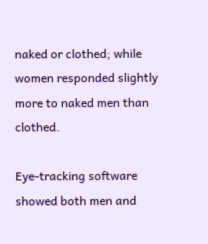naked or clothed; while women responded slightly more to naked men than clothed.

Eye-tracking software showed both men and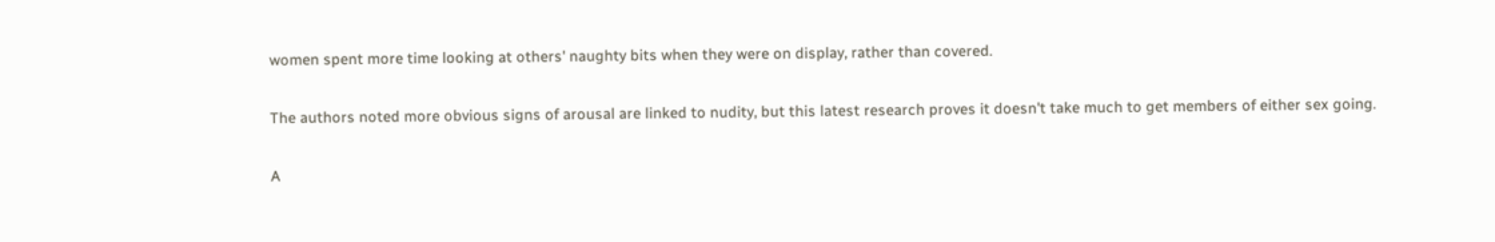women spent more time looking at others' naughty bits when they were on display, rather than covered.

The authors noted more obvious signs of arousal are linked to nudity, but this latest research proves it doesn't take much to get members of either sex going.

A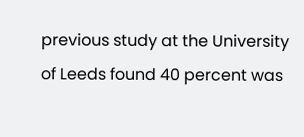previous study at the University of Leeds found 40 percent was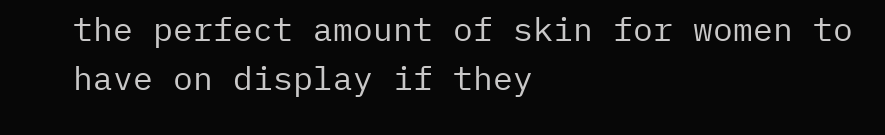the perfect amount of skin for women to have on display if they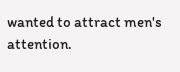wanted to attract men's attention.